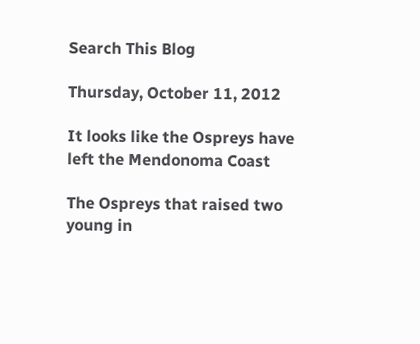Search This Blog

Thursday, October 11, 2012

It looks like the Ospreys have left the Mendonoma Coast

The Ospreys that raised two young in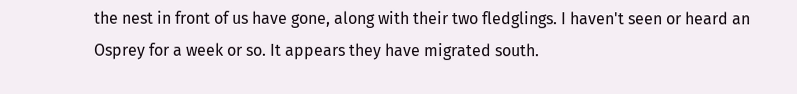the nest in front of us have gone, along with their two fledglings. I haven't seen or heard an Osprey for a week or so. It appears they have migrated south.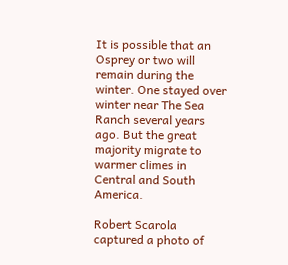It is possible that an Osprey or two will remain during the winter. One stayed over winter near The Sea Ranch several years ago. But the great majority migrate to warmer climes in Central and South America.

Robert Scarola captured a photo of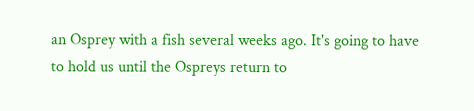an Osprey with a fish several weeks ago. It's going to have to hold us until the Ospreys return to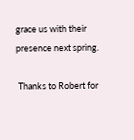grace us with their presence next spring.

 Thanks to Robert for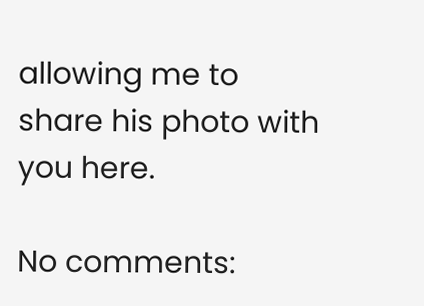allowing me to share his photo with you here.

No comments: